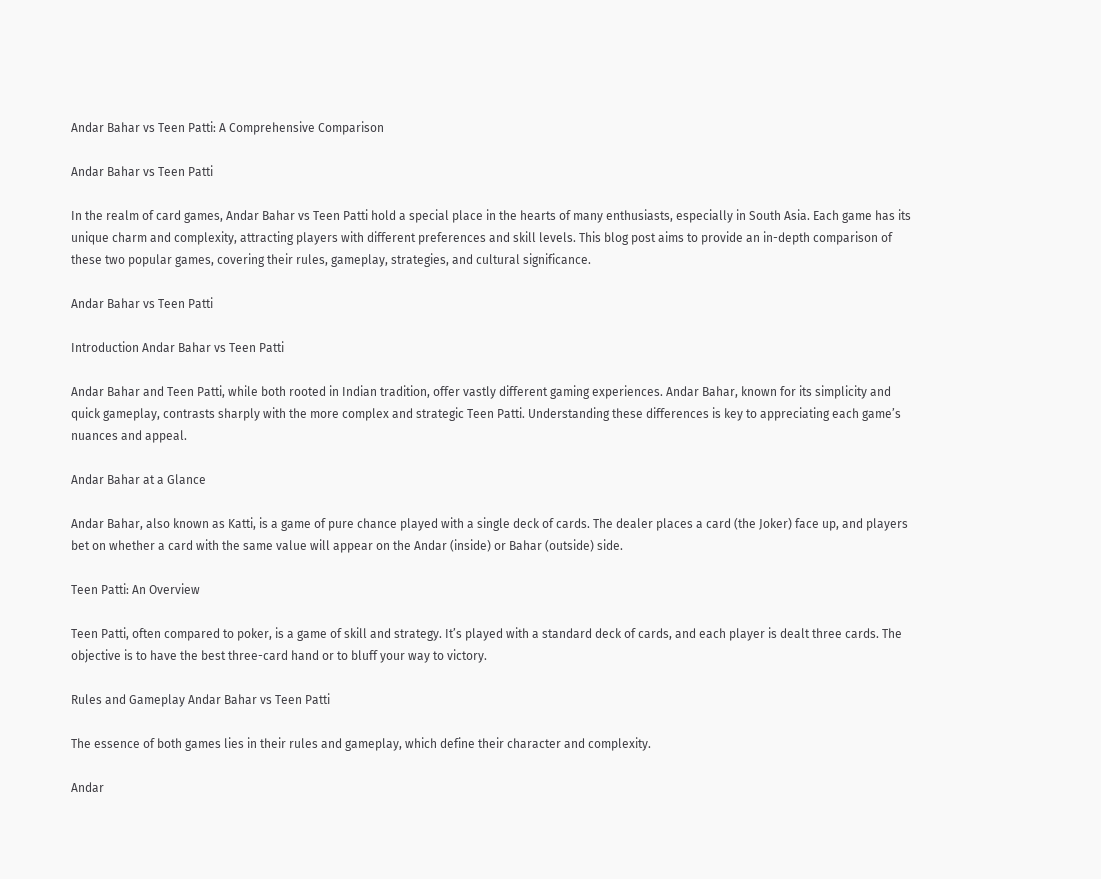Andar Bahar vs Teen Patti: A Comprehensive Comparison

Andar Bahar vs Teen Patti

In the realm of card games, Andar Bahar vs Teen Patti hold a special place in the hearts of many enthusiasts, especially in South Asia. Each game has its unique charm and complexity, attracting players with different preferences and skill levels. This blog post aims to provide an in-depth comparison of these two popular games, covering their rules, gameplay, strategies, and cultural significance.

Andar Bahar vs Teen Patti

Introduction Andar Bahar vs Teen Patti

Andar Bahar and Teen Patti, while both rooted in Indian tradition, offer vastly different gaming experiences. Andar Bahar, known for its simplicity and quick gameplay, contrasts sharply with the more complex and strategic Teen Patti. Understanding these differences is key to appreciating each game’s nuances and appeal.

Andar Bahar at a Glance

Andar Bahar, also known as Katti, is a game of pure chance played with a single deck of cards. The dealer places a card (the Joker) face up, and players bet on whether a card with the same value will appear on the Andar (inside) or Bahar (outside) side.

Teen Patti: An Overview

Teen Patti, often compared to poker, is a game of skill and strategy. It’s played with a standard deck of cards, and each player is dealt three cards. The objective is to have the best three-card hand or to bluff your way to victory.

Rules and Gameplay Andar Bahar vs Teen Patti

The essence of both games lies in their rules and gameplay, which define their character and complexity.

Andar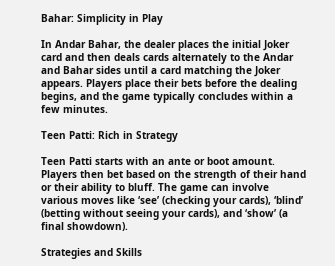Bahar: Simplicity in Play

In Andar Bahar, the dealer places the initial Joker card and then deals cards alternately to the Andar and Bahar sides until a card matching the Joker appears. Players place their bets before the dealing begins, and the game typically concludes within a few minutes.

Teen Patti: Rich in Strategy

Teen Patti starts with an ante or boot amount. Players then bet based on the strength of their hand or their ability to bluff. The game can involve various moves like ‘see’ (checking your cards), ‘blind’ (betting without seeing your cards), and ‘show’ (a final showdown).

Strategies and Skills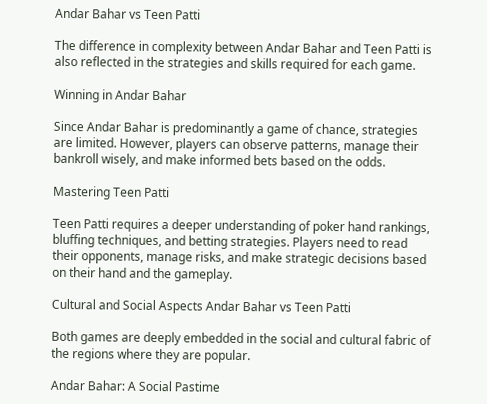Andar Bahar vs Teen Patti

The difference in complexity between Andar Bahar and Teen Patti is also reflected in the strategies and skills required for each game.

Winning in Andar Bahar

Since Andar Bahar is predominantly a game of chance, strategies are limited. However, players can observe patterns, manage their bankroll wisely, and make informed bets based on the odds.

Mastering Teen Patti

Teen Patti requires a deeper understanding of poker hand rankings, bluffing techniques, and betting strategies. Players need to read their opponents, manage risks, and make strategic decisions based on their hand and the gameplay.

Cultural and Social Aspects Andar Bahar vs Teen Patti

Both games are deeply embedded in the social and cultural fabric of the regions where they are popular.

Andar Bahar: A Social Pastime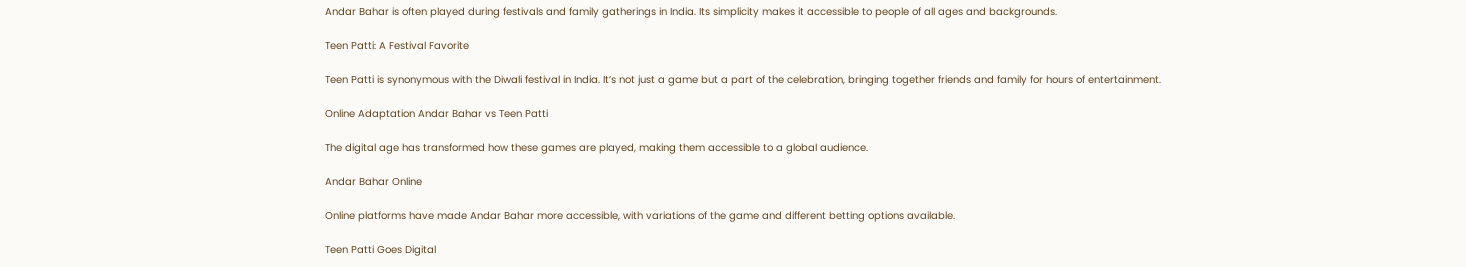Andar Bahar is often played during festivals and family gatherings in India. Its simplicity makes it accessible to people of all ages and backgrounds.

Teen Patti: A Festival Favorite

Teen Patti is synonymous with the Diwali festival in India. It’s not just a game but a part of the celebration, bringing together friends and family for hours of entertainment.

Online Adaptation Andar Bahar vs Teen Patti

The digital age has transformed how these games are played, making them accessible to a global audience.

Andar Bahar Online

Online platforms have made Andar Bahar more accessible, with variations of the game and different betting options available.

Teen Patti Goes Digital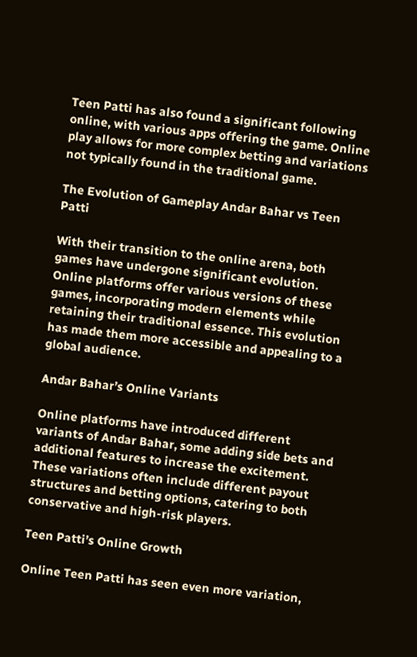Teen Patti has also found a significant following online, with various apps offering the game. Online play allows for more complex betting and variations not typically found in the traditional game.

The Evolution of Gameplay Andar Bahar vs Teen Patti

With their transition to the online arena, both games have undergone significant evolution. Online platforms offer various versions of these games, incorporating modern elements while retaining their traditional essence. This evolution has made them more accessible and appealing to a global audience.

Andar Bahar’s Online Variants

Online platforms have introduced different variants of Andar Bahar, some adding side bets and additional features to increase the excitement. These variations often include different payout structures and betting options, catering to both conservative and high-risk players.

Teen Patti’s Online Growth

Online Teen Patti has seen even more variation,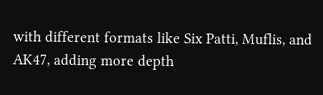with different formats like Six Patti, Muflis, and AK47, adding more depth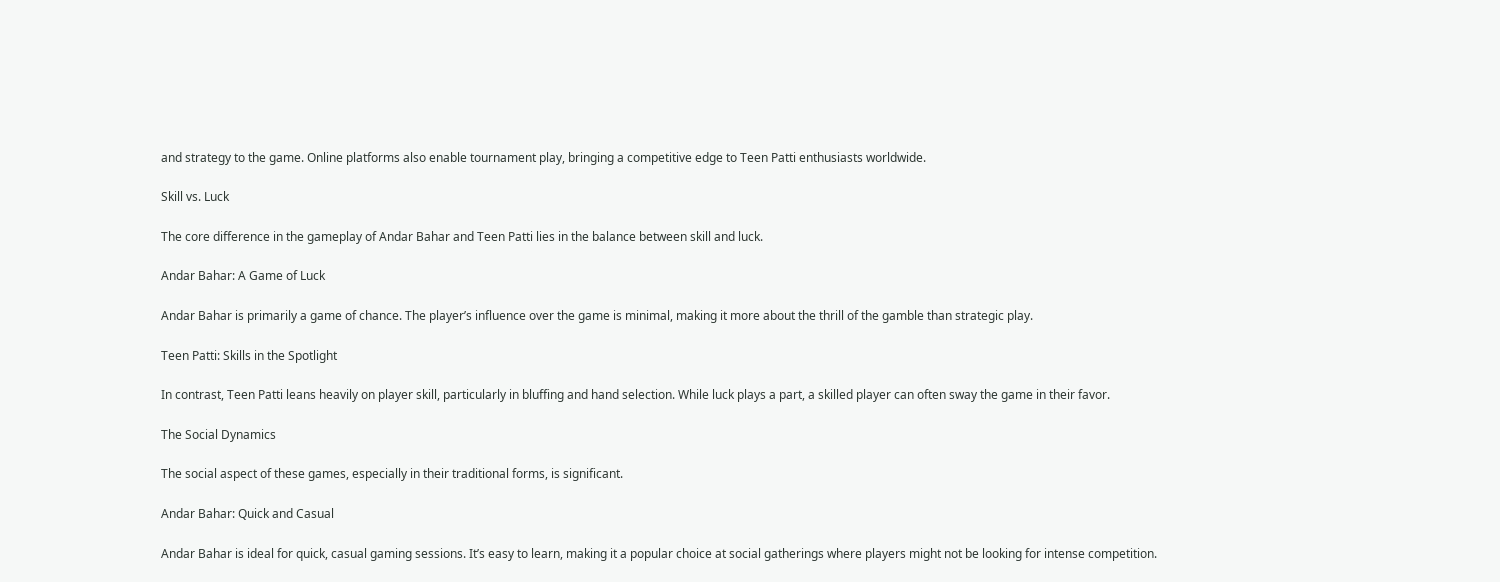and strategy to the game. Online platforms also enable tournament play, bringing a competitive edge to Teen Patti enthusiasts worldwide.

Skill vs. Luck

The core difference in the gameplay of Andar Bahar and Teen Patti lies in the balance between skill and luck.

Andar Bahar: A Game of Luck

Andar Bahar is primarily a game of chance. The player’s influence over the game is minimal, making it more about the thrill of the gamble than strategic play.

Teen Patti: Skills in the Spotlight

In contrast, Teen Patti leans heavily on player skill, particularly in bluffing and hand selection. While luck plays a part, a skilled player can often sway the game in their favor.

The Social Dynamics

The social aspect of these games, especially in their traditional forms, is significant.

Andar Bahar: Quick and Casual

Andar Bahar is ideal for quick, casual gaming sessions. It’s easy to learn, making it a popular choice at social gatherings where players might not be looking for intense competition.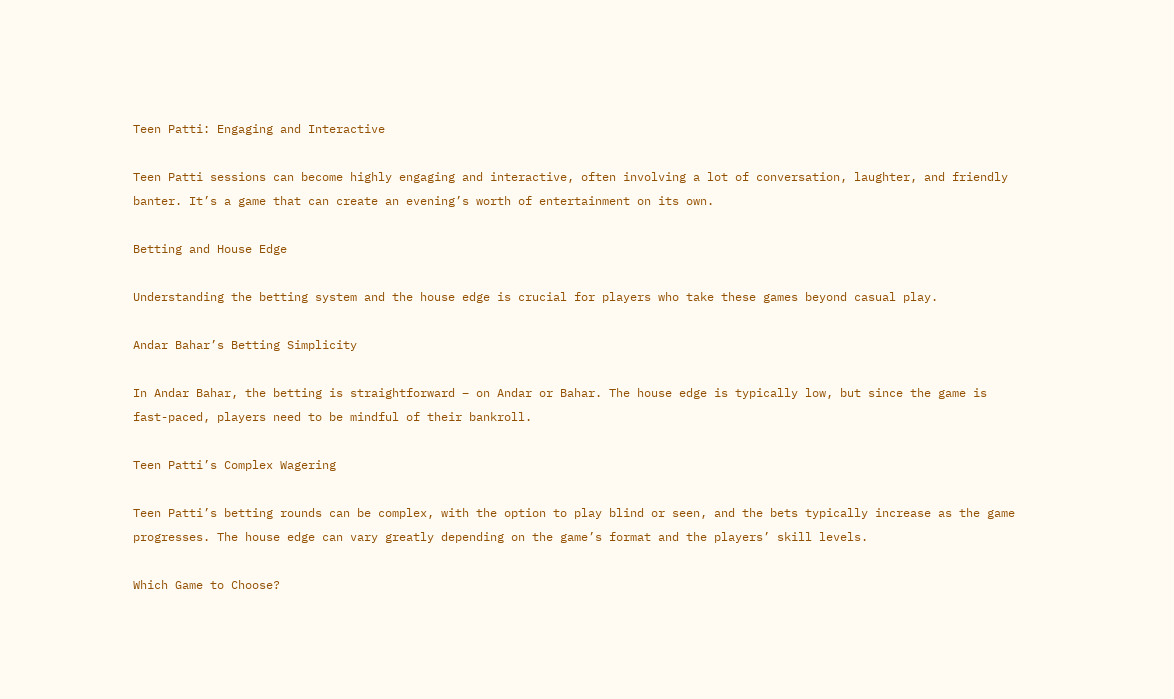Teen Patti: Engaging and Interactive

Teen Patti sessions can become highly engaging and interactive, often involving a lot of conversation, laughter, and friendly banter. It’s a game that can create an evening’s worth of entertainment on its own.

Betting and House Edge

Understanding the betting system and the house edge is crucial for players who take these games beyond casual play.

Andar Bahar’s Betting Simplicity

In Andar Bahar, the betting is straightforward – on Andar or Bahar. The house edge is typically low, but since the game is fast-paced, players need to be mindful of their bankroll.

Teen Patti’s Complex Wagering

Teen Patti’s betting rounds can be complex, with the option to play blind or seen, and the bets typically increase as the game progresses. The house edge can vary greatly depending on the game’s format and the players’ skill levels.

Which Game to Choose?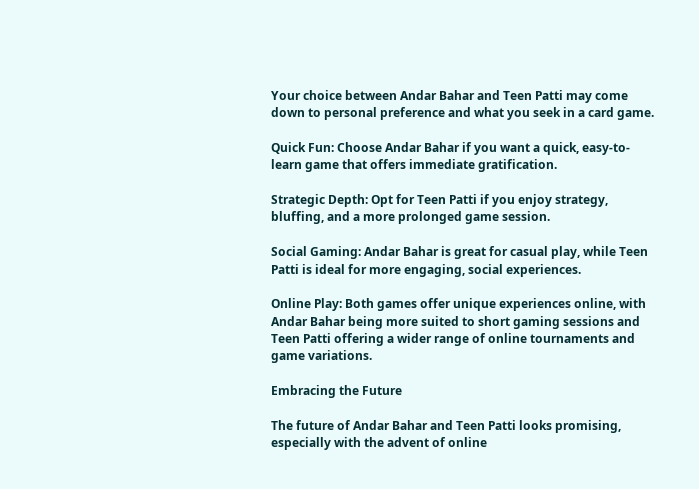Your choice between Andar Bahar and Teen Patti may come down to personal preference and what you seek in a card game.

Quick Fun: Choose Andar Bahar if you want a quick, easy-to-learn game that offers immediate gratification.

Strategic Depth: Opt for Teen Patti if you enjoy strategy, bluffing, and a more prolonged game session.

Social Gaming: Andar Bahar is great for casual play, while Teen Patti is ideal for more engaging, social experiences.

Online Play: Both games offer unique experiences online, with Andar Bahar being more suited to short gaming sessions and Teen Patti offering a wider range of online tournaments and game variations.

Embracing the Future

The future of Andar Bahar and Teen Patti looks promising, especially with the advent of online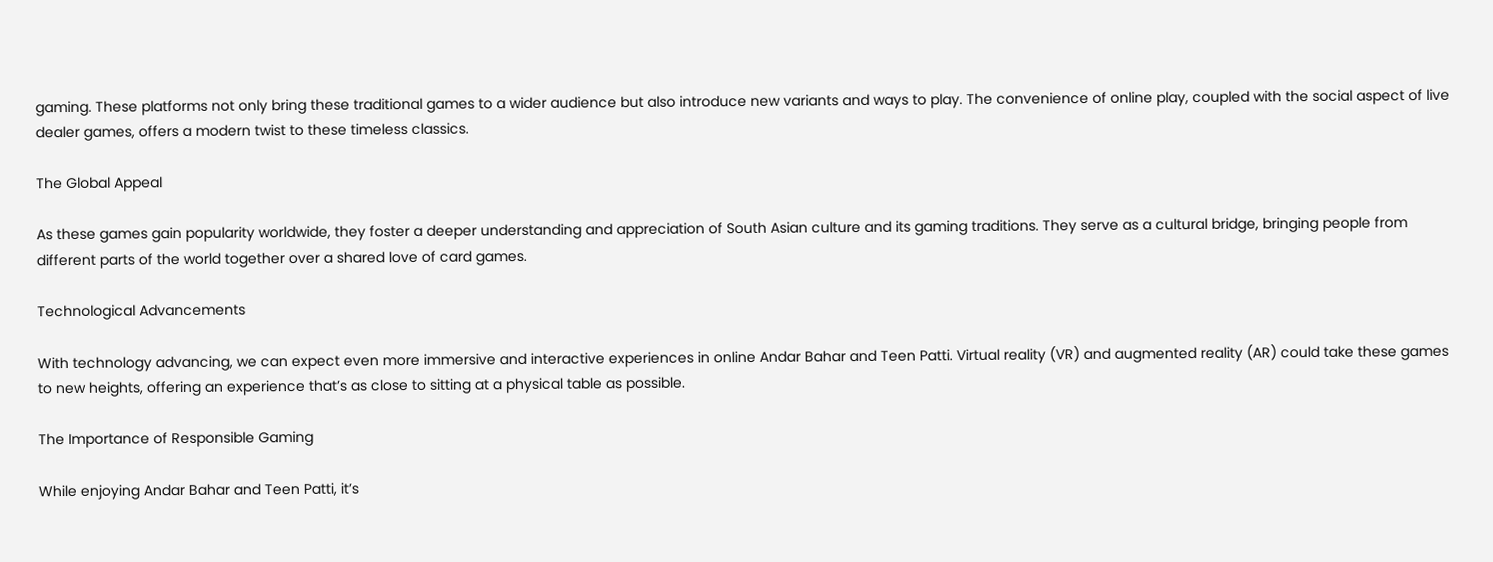gaming. These platforms not only bring these traditional games to a wider audience but also introduce new variants and ways to play. The convenience of online play, coupled with the social aspect of live dealer games, offers a modern twist to these timeless classics.

The Global Appeal

As these games gain popularity worldwide, they foster a deeper understanding and appreciation of South Asian culture and its gaming traditions. They serve as a cultural bridge, bringing people from different parts of the world together over a shared love of card games.

Technological Advancements

With technology advancing, we can expect even more immersive and interactive experiences in online Andar Bahar and Teen Patti. Virtual reality (VR) and augmented reality (AR) could take these games to new heights, offering an experience that’s as close to sitting at a physical table as possible.

The Importance of Responsible Gaming

While enjoying Andar Bahar and Teen Patti, it’s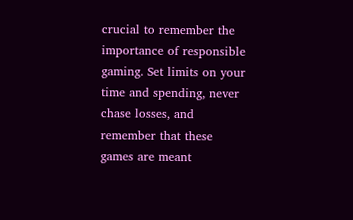crucial to remember the importance of responsible gaming. Set limits on your time and spending, never chase losses, and remember that these games are meant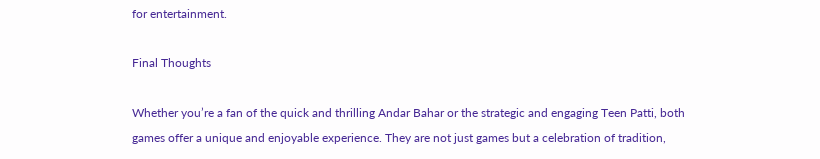for entertainment.

Final Thoughts

Whether you’re a fan of the quick and thrilling Andar Bahar or the strategic and engaging Teen Patti, both games offer a unique and enjoyable experience. They are not just games but a celebration of tradition,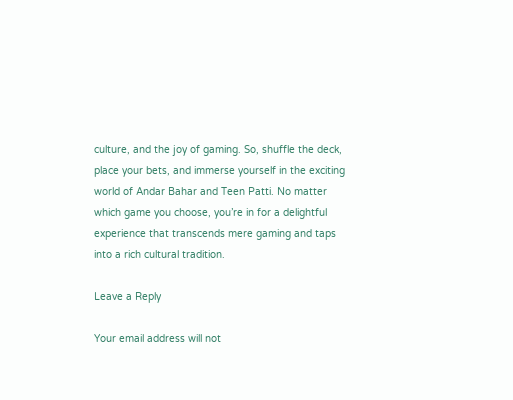culture, and the joy of gaming. So, shuffle the deck, place your bets, and immerse yourself in the exciting world of Andar Bahar and Teen Patti. No matter which game you choose, you’re in for a delightful experience that transcends mere gaming and taps into a rich cultural tradition.

Leave a Reply

Your email address will not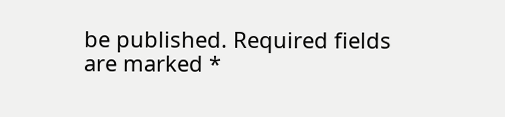be published. Required fields are marked *